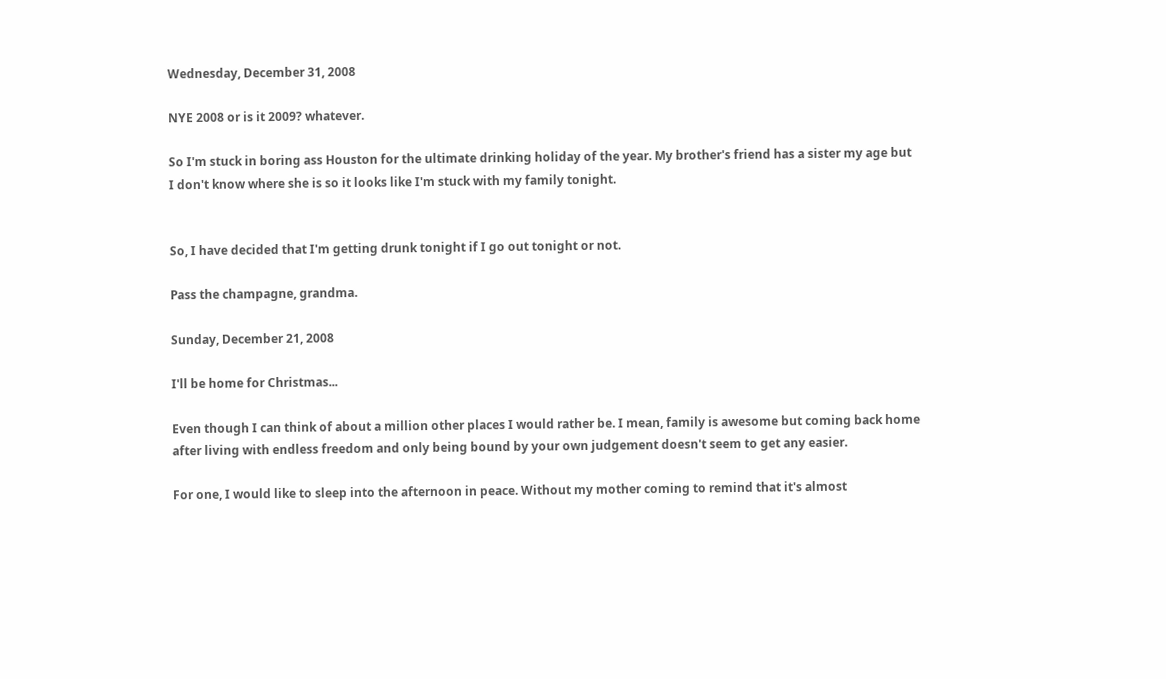Wednesday, December 31, 2008

NYE 2008 or is it 2009? whatever.

So I'm stuck in boring ass Houston for the ultimate drinking holiday of the year. My brother's friend has a sister my age but I don't know where she is so it looks like I'm stuck with my family tonight.


So, I have decided that I'm getting drunk tonight if I go out tonight or not.

Pass the champagne, grandma.

Sunday, December 21, 2008

I'll be home for Christmas...

Even though I can think of about a million other places I would rather be. I mean, family is awesome but coming back home after living with endless freedom and only being bound by your own judgement doesn't seem to get any easier.

For one, I would like to sleep into the afternoon in peace. Without my mother coming to remind that it's almost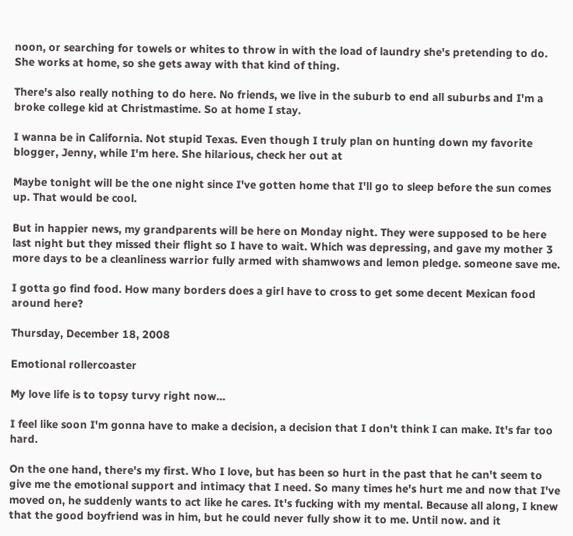noon, or searching for towels or whites to throw in with the load of laundry she's pretending to do. She works at home, so she gets away with that kind of thing.

There's also really nothing to do here. No friends, we live in the suburb to end all suburbs and I'm a broke college kid at Christmastime. So at home I stay.

I wanna be in California. Not stupid Texas. Even though I truly plan on hunting down my favorite blogger, Jenny, while I'm here. She hilarious, check her out at

Maybe tonight will be the one night since I've gotten home that I'll go to sleep before the sun comes up. That would be cool.

But in happier news, my grandparents will be here on Monday night. They were supposed to be here last night but they missed their flight so I have to wait. Which was depressing, and gave my mother 3 more days to be a cleanliness warrior fully armed with shamwows and lemon pledge. someone save me.

I gotta go find food. How many borders does a girl have to cross to get some decent Mexican food around here?

Thursday, December 18, 2008

Emotional rollercoaster

My love life is to topsy turvy right now...

I feel like soon I'm gonna have to make a decision, a decision that I don't think I can make. It's far too hard.

On the one hand, there's my first. Who I love, but has been so hurt in the past that he can't seem to give me the emotional support and intimacy that I need. So many times he's hurt me and now that I've moved on, he suddenly wants to act like he cares. It's fucking with my mental. Because all along, I knew that the good boyfriend was in him, but he could never fully show it to me. Until now. and it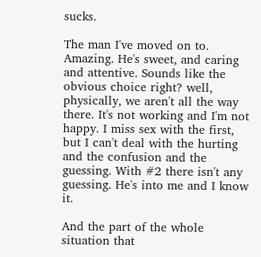sucks.

The man I've moved on to. Amazing. He's sweet, and caring and attentive. Sounds like the obvious choice right? well, physically, we aren't all the way there. It's not working and I'm not happy. I miss sex with the first, but I can't deal with the hurting and the confusion and the guessing. With #2 there isn't any guessing. He's into me and I know it.

And the part of the whole situation that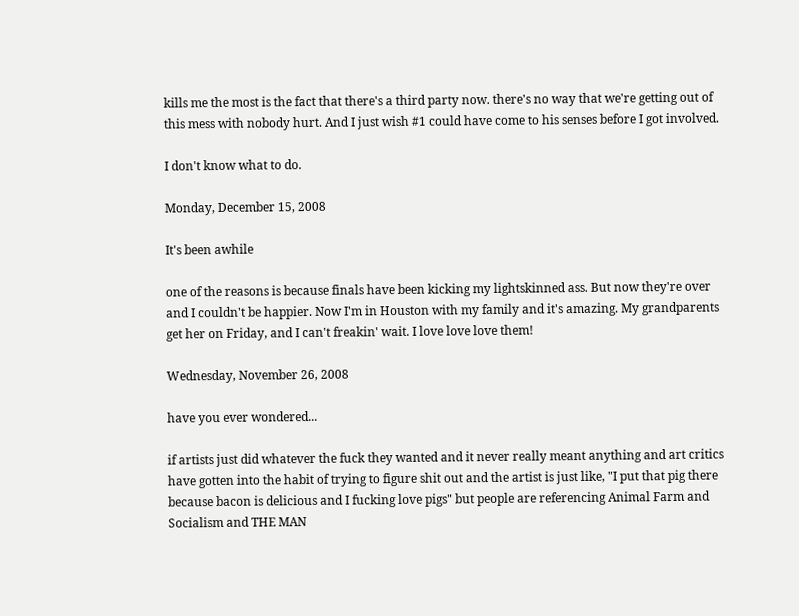kills me the most is the fact that there's a third party now. there's no way that we're getting out of this mess with nobody hurt. And I just wish #1 could have come to his senses before I got involved.

I don't know what to do.

Monday, December 15, 2008

It's been awhile

one of the reasons is because finals have been kicking my lightskinned ass. But now they're over and I couldn't be happier. Now I'm in Houston with my family and it's amazing. My grandparents get her on Friday, and I can't freakin' wait. I love love love them!

Wednesday, November 26, 2008

have you ever wondered...

if artists just did whatever the fuck they wanted and it never really meant anything and art critics have gotten into the habit of trying to figure shit out and the artist is just like, "I put that pig there because bacon is delicious and I fucking love pigs" but people are referencing Animal Farm and Socialism and THE MAN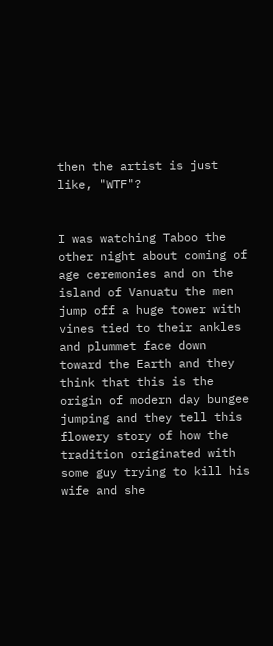then the artist is just like, "WTF"?


I was watching Taboo the other night about coming of age ceremonies and on the island of Vanuatu the men jump off a huge tower with vines tied to their ankles and plummet face down toward the Earth and they think that this is the origin of modern day bungee jumping and they tell this flowery story of how the tradition originated with some guy trying to kill his wife and she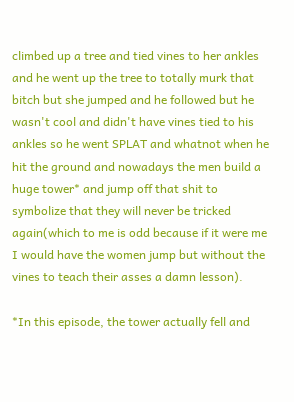climbed up a tree and tied vines to her ankles and he went up the tree to totally murk that bitch but she jumped and he followed but he wasn't cool and didn't have vines tied to his ankles so he went SPLAT and whatnot when he hit the ground and nowadays the men build a huge tower* and jump off that shit to symbolize that they will never be tricked again(which to me is odd because if it were me I would have the women jump but without the vines to teach their asses a damn lesson).

*In this episode, the tower actually fell and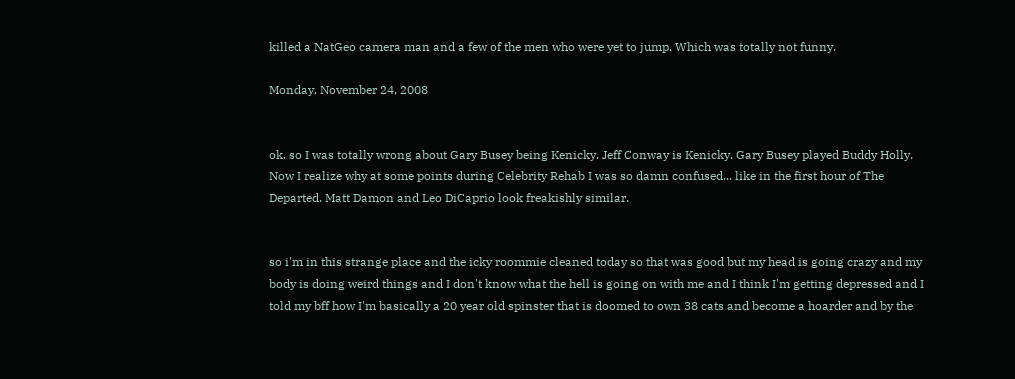killed a NatGeo camera man and a few of the men who were yet to jump. Which was totally not funny.

Monday, November 24, 2008


ok. so I was totally wrong about Gary Busey being Kenicky. Jeff Conway is Kenicky. Gary Busey played Buddy Holly. Now I realize why at some points during Celebrity Rehab I was so damn confused... like in the first hour of The Departed. Matt Damon and Leo DiCaprio look freakishly similar.


so i'm in this strange place and the icky roommie cleaned today so that was good but my head is going crazy and my body is doing weird things and I don't know what the hell is going on with me and I think I'm getting depressed and I told my bff how I'm basically a 20 year old spinster that is doomed to own 38 cats and become a hoarder and by the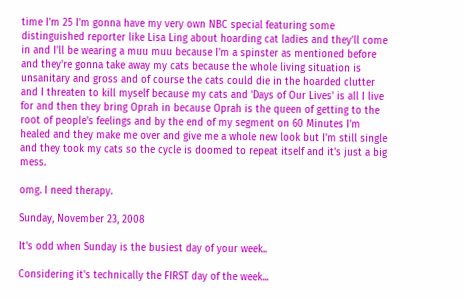time I'm 25 I'm gonna have my very own NBC special featuring some distinguished reporter like Lisa Ling about hoarding cat ladies and they'll come in and I'll be wearing a muu muu because I'm a spinster as mentioned before and they're gonna take away my cats because the whole living situation is unsanitary and gross and of course the cats could die in the hoarded clutter and I threaten to kill myself because my cats and 'Days of Our Lives' is all I live for and then they bring Oprah in because Oprah is the queen of getting to the root of people's feelings and by the end of my segment on 60 Minutes I'm healed and they make me over and give me a whole new look but I'm still single and they took my cats so the cycle is doomed to repeat itself and it's just a big mess.

omg. I need therapy.

Sunday, November 23, 2008

It's odd when Sunday is the busiest day of your week..

Considering it's technically the FIRST day of the week...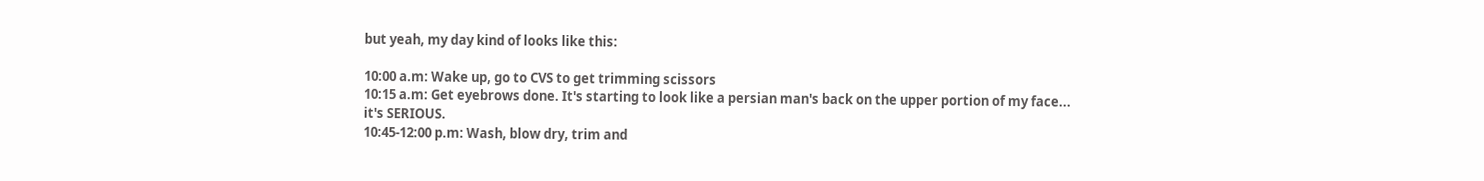but yeah, my day kind of looks like this:

10:00 a.m: Wake up, go to CVS to get trimming scissors
10:15 a.m: Get eyebrows done. It's starting to look like a persian man's back on the upper portion of my face... it's SERIOUS.
10:45-12:00 p.m: Wash, blow dry, trim and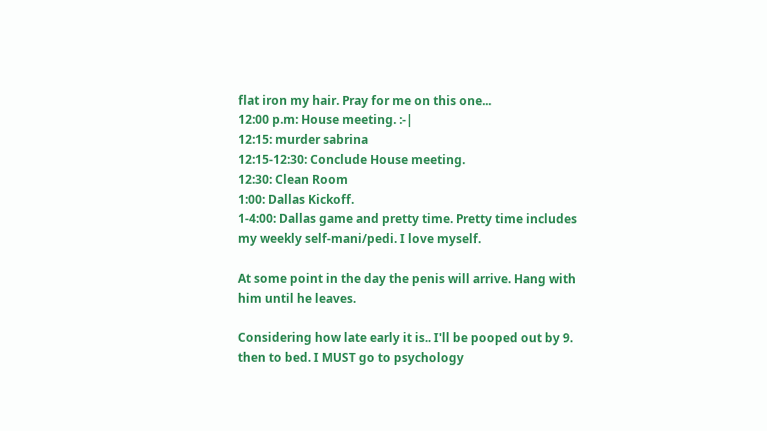flat iron my hair. Pray for me on this one...
12:00 p.m: House meeting. :-|
12:15: murder sabrina
12:15-12:30: Conclude House meeting.
12:30: Clean Room
1:00: Dallas Kickoff.
1-4:00: Dallas game and pretty time. Pretty time includes my weekly self-mani/pedi. I love myself.

At some point in the day the penis will arrive. Hang with him until he leaves.

Considering how late early it is.. I'll be pooped out by 9. then to bed. I MUST go to psychology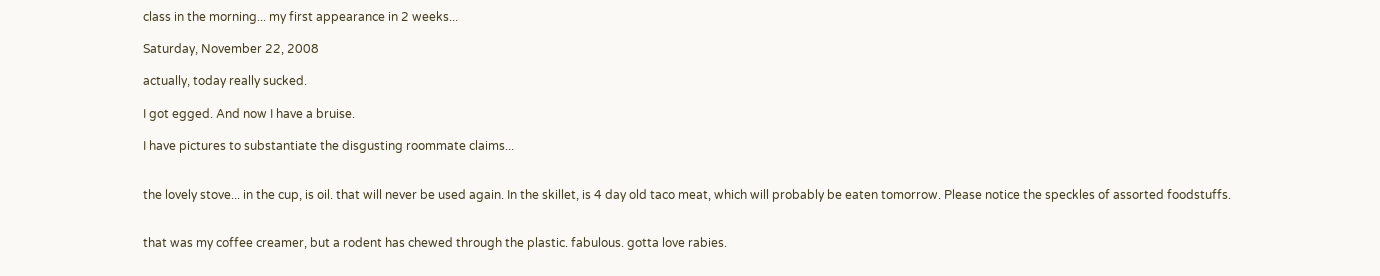class in the morning... my first appearance in 2 weeks...

Saturday, November 22, 2008

actually, today really sucked.

I got egged. And now I have a bruise.

I have pictures to substantiate the disgusting roommate claims...


the lovely stove... in the cup, is oil. that will never be used again. In the skillet, is 4 day old taco meat, which will probably be eaten tomorrow. Please notice the speckles of assorted foodstuffs.


that was my coffee creamer, but a rodent has chewed through the plastic. fabulous. gotta love rabies.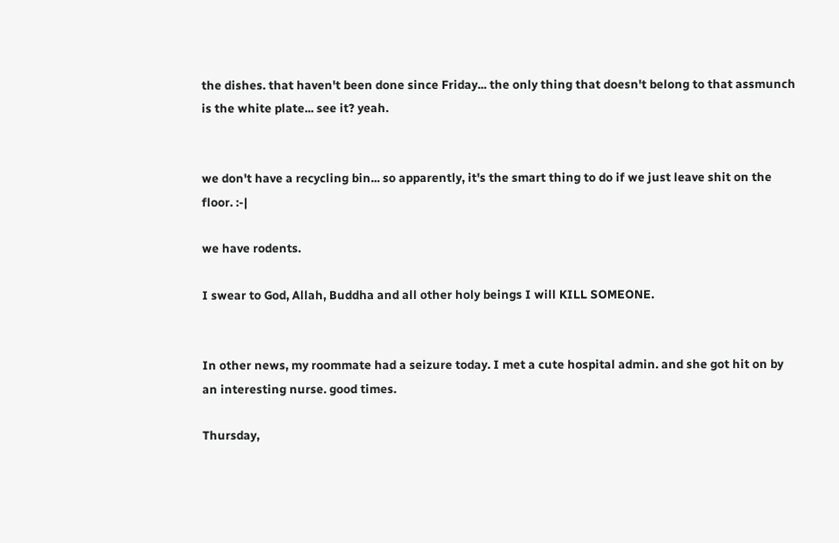the dishes. that haven't been done since Friday... the only thing that doesn't belong to that assmunch is the white plate... see it? yeah.


we don't have a recycling bin... so apparently, it's the smart thing to do if we just leave shit on the floor. :-|

we have rodents.

I swear to God, Allah, Buddha and all other holy beings I will KILL SOMEONE.


In other news, my roommate had a seizure today. I met a cute hospital admin. and she got hit on by an interesting nurse. good times.

Thursday,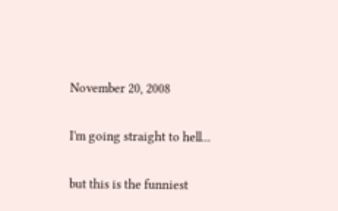November 20, 2008

I'm going straight to hell...

but this is the funniest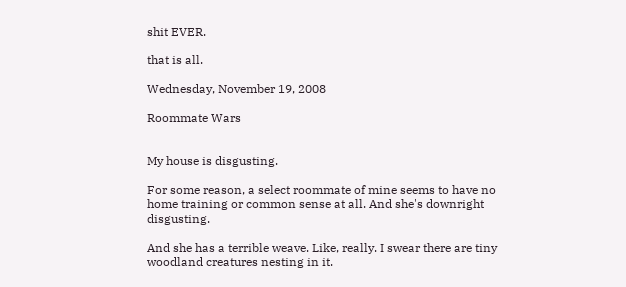shit EVER.

that is all.

Wednesday, November 19, 2008

Roommate Wars


My house is disgusting.

For some reason, a select roommate of mine seems to have no home training or common sense at all. And she's downright disgusting.

And she has a terrible weave. Like, really. I swear there are tiny woodland creatures nesting in it.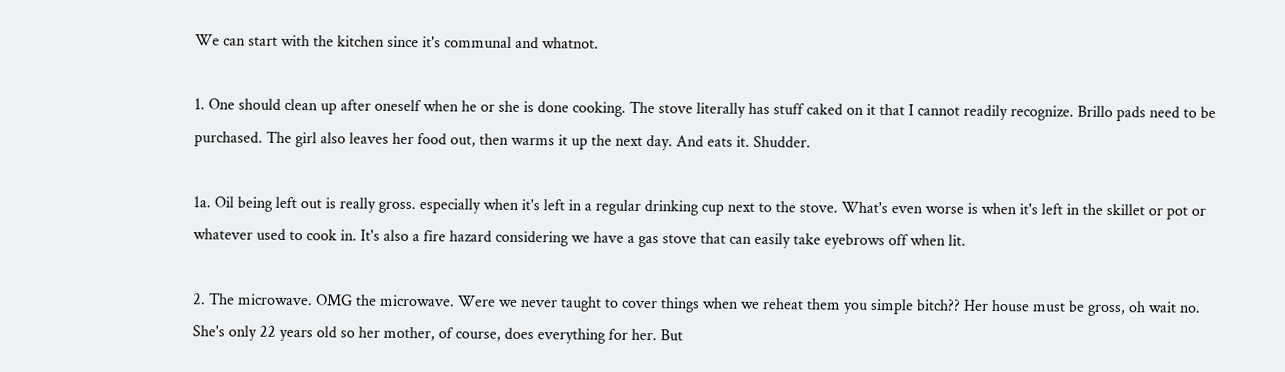We can start with the kitchen since it's communal and whatnot.

1. One should clean up after oneself when he or she is done cooking. The stove literally has stuff caked on it that I cannot readily recognize. Brillo pads need to be purchased. The girl also leaves her food out, then warms it up the next day. And eats it. Shudder.

1a. Oil being left out is really gross. especially when it's left in a regular drinking cup next to the stove. What's even worse is when it's left in the skillet or pot or whatever used to cook in. It's also a fire hazard considering we have a gas stove that can easily take eyebrows off when lit.

2. The microwave. OMG the microwave. Were we never taught to cover things when we reheat them you simple bitch?? Her house must be gross, oh wait no. She's only 22 years old so her mother, of course, does everything for her. But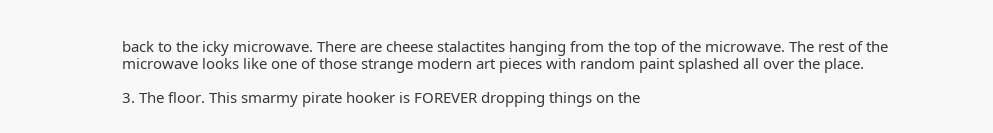back to the icky microwave. There are cheese stalactites hanging from the top of the microwave. The rest of the microwave looks like one of those strange modern art pieces with random paint splashed all over the place.

3. The floor. This smarmy pirate hooker is FOREVER dropping things on the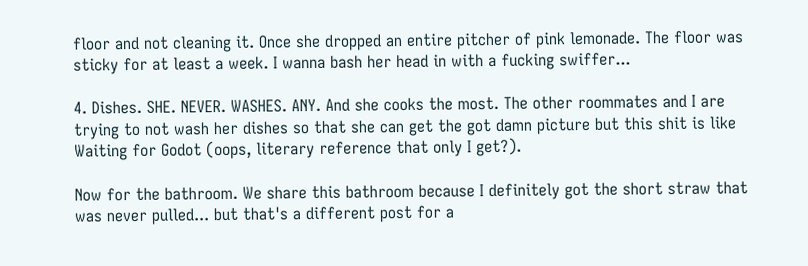floor and not cleaning it. Once she dropped an entire pitcher of pink lemonade. The floor was sticky for at least a week. I wanna bash her head in with a fucking swiffer...

4. Dishes. SHE. NEVER. WASHES. ANY. And she cooks the most. The other roommates and I are trying to not wash her dishes so that she can get the got damn picture but this shit is like Waiting for Godot (oops, literary reference that only I get?).

Now for the bathroom. We share this bathroom because I definitely got the short straw that was never pulled... but that's a different post for a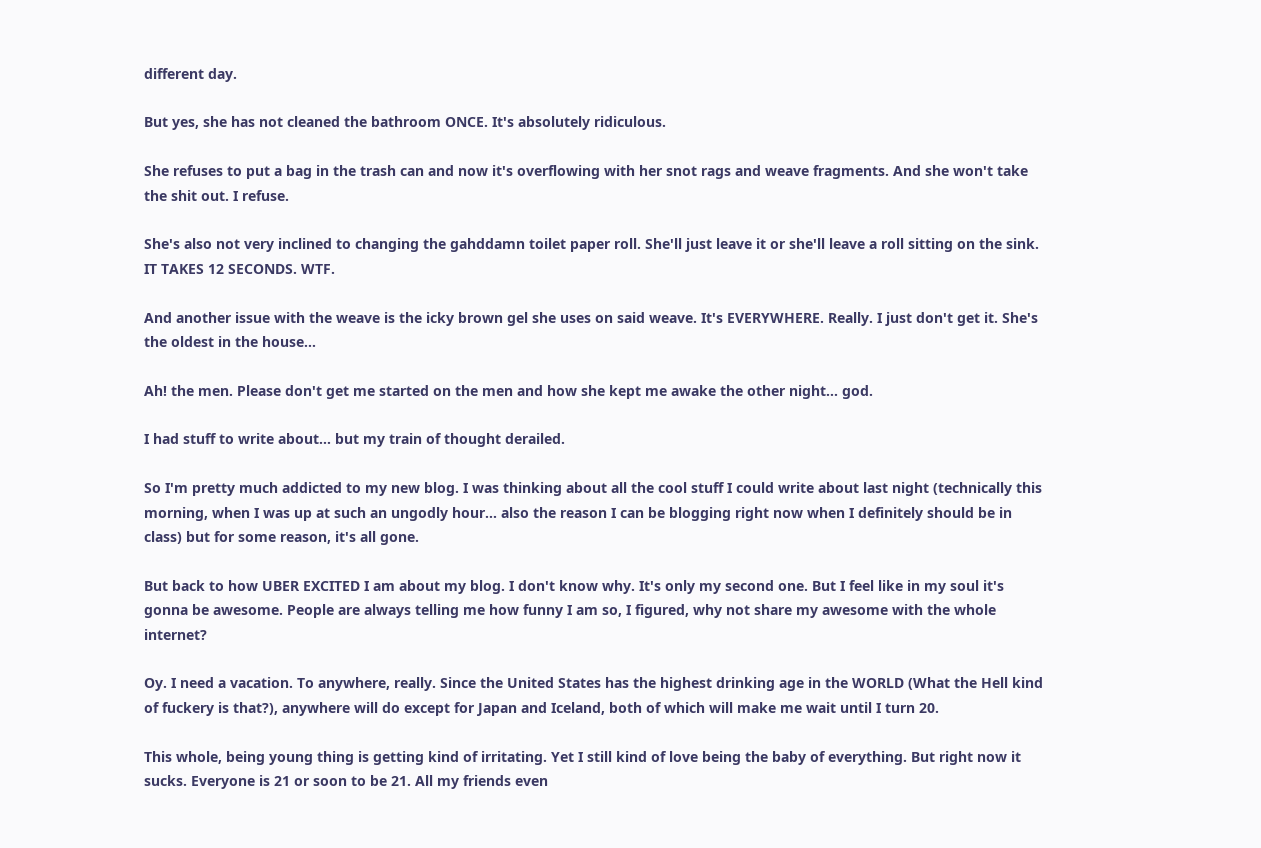different day.

But yes, she has not cleaned the bathroom ONCE. It's absolutely ridiculous.

She refuses to put a bag in the trash can and now it's overflowing with her snot rags and weave fragments. And she won't take the shit out. I refuse.

She's also not very inclined to changing the gahddamn toilet paper roll. She'll just leave it or she'll leave a roll sitting on the sink. IT TAKES 12 SECONDS. WTF.

And another issue with the weave is the icky brown gel she uses on said weave. It's EVERYWHERE. Really. I just don't get it. She's the oldest in the house...

Ah! the men. Please don't get me started on the men and how she kept me awake the other night... god.

I had stuff to write about... but my train of thought derailed.

So I'm pretty much addicted to my new blog. I was thinking about all the cool stuff I could write about last night (technically this morning, when I was up at such an ungodly hour... also the reason I can be blogging right now when I definitely should be in class) but for some reason, it's all gone.

But back to how UBER EXCITED I am about my blog. I don't know why. It's only my second one. But I feel like in my soul it's gonna be awesome. People are always telling me how funny I am so, I figured, why not share my awesome with the whole internet?

Oy. I need a vacation. To anywhere, really. Since the United States has the highest drinking age in the WORLD (What the Hell kind of fuckery is that?), anywhere will do except for Japan and Iceland, both of which will make me wait until I turn 20.

This whole, being young thing is getting kind of irritating. Yet I still kind of love being the baby of everything. But right now it sucks. Everyone is 21 or soon to be 21. All my friends even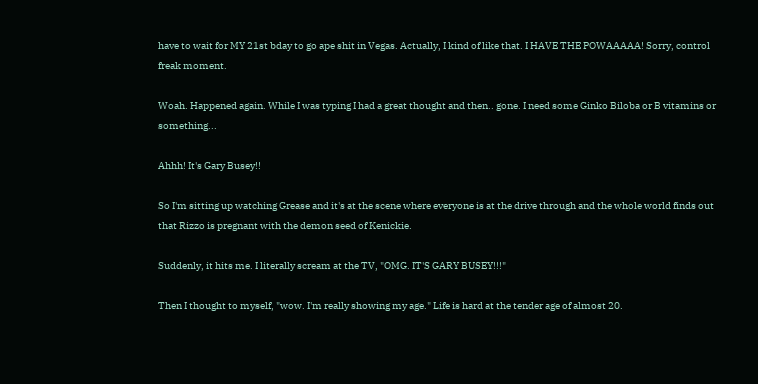have to wait for MY 21st bday to go ape shit in Vegas. Actually, I kind of like that. I HAVE THE POWAAAAA! Sorry, control freak moment.

Woah. Happened again. While I was typing I had a great thought and then.. gone. I need some Ginko Biloba or B vitamins or something...

Ahhh! It's Gary Busey!!

So I'm sitting up watching Grease and it's at the scene where everyone is at the drive through and the whole world finds out that Rizzo is pregnant with the demon seed of Kenickie.

Suddenly, it hits me. I literally scream at the TV, "OMG. IT'S GARY BUSEY!!!"

Then I thought to myself, "wow. I'm really showing my age." Life is hard at the tender age of almost 20.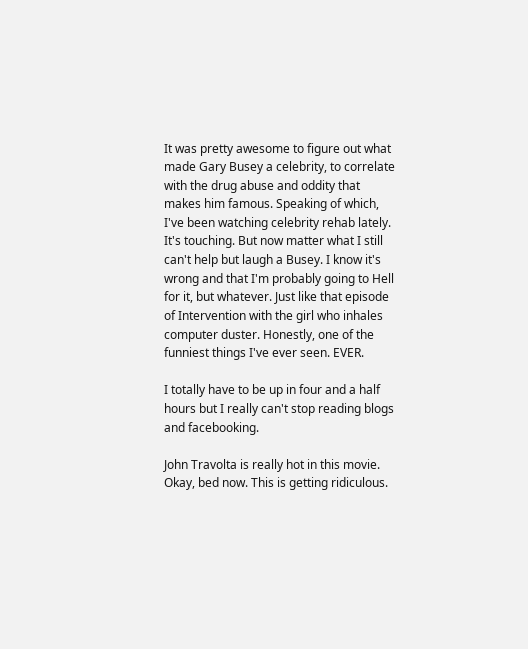It was pretty awesome to figure out what made Gary Busey a celebrity, to correlate with the drug abuse and oddity that makes him famous. Speaking of which, I've been watching celebrity rehab lately. It's touching. But now matter what I still can't help but laugh a Busey. I know it's wrong and that I'm probably going to Hell for it, but whatever. Just like that episode of Intervention with the girl who inhales computer duster. Honestly, one of the funniest things I've ever seen. EVER.

I totally have to be up in four and a half hours but I really can't stop reading blogs and facebooking.

John Travolta is really hot in this movie. Okay, bed now. This is getting ridiculous.